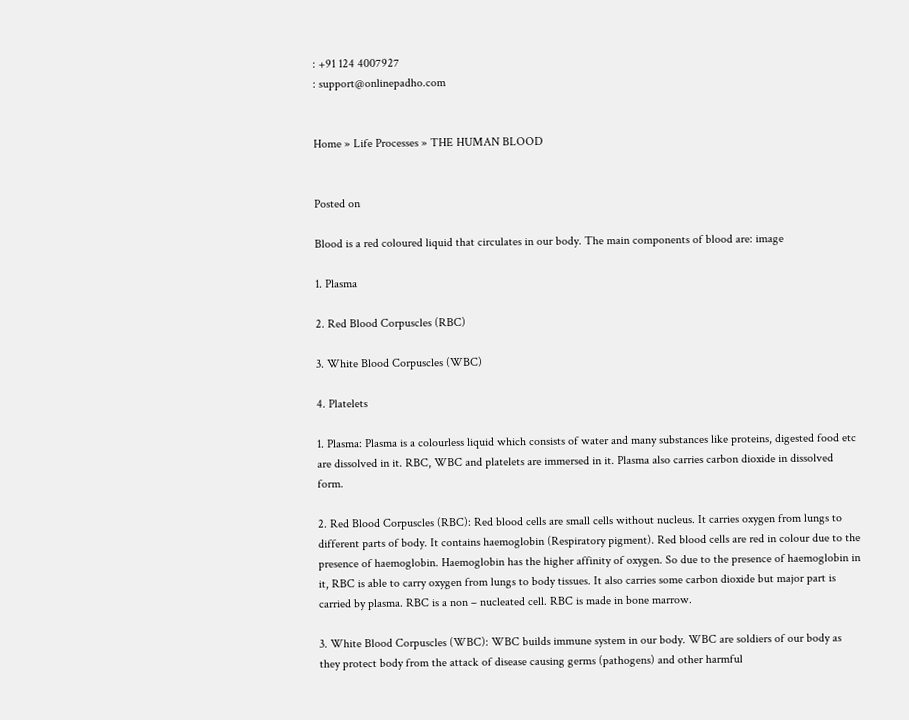: +91 124 4007927
: support@onlinepadho.com


Home » Life Processes » THE HUMAN BLOOD


Posted on

Blood is a red coloured liquid that circulates in our body. The main components of blood are: image

1. Plasma

2. Red Blood Corpuscles (RBC)

3. White Blood Corpuscles (WBC)

4. Platelets

1. Plasma: Plasma is a colourless liquid which consists of water and many substances like proteins, digested food etc are dissolved in it. RBC, WBC and platelets are immersed in it. Plasma also carries carbon dioxide in dissolved form.

2. Red Blood Corpuscles (RBC): Red blood cells are small cells without nucleus. It carries oxygen from lungs to different parts of body. It contains haemoglobin (Respiratory pigment). Red blood cells are red in colour due to the presence of haemoglobin. Haemoglobin has the higher affinity of oxygen. So due to the presence of haemoglobin in it, RBC is able to carry oxygen from lungs to body tissues. It also carries some carbon dioxide but major part is carried by plasma. RBC is a non – nucleated cell. RBC is made in bone marrow.

3. White Blood Corpuscles (WBC): WBC builds immune system in our body. WBC are soldiers of our body as they protect body from the attack of disease causing germs (pathogens) and other harmful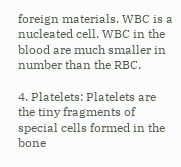foreign materials. WBC is a nucleated cell. WBC in the blood are much smaller in number than the RBC.

4. Platelets: Platelets are the tiny fragments of special cells formed in the bone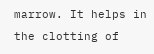marrow. It helps in the clotting of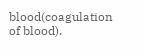blood(coagulation of blood).